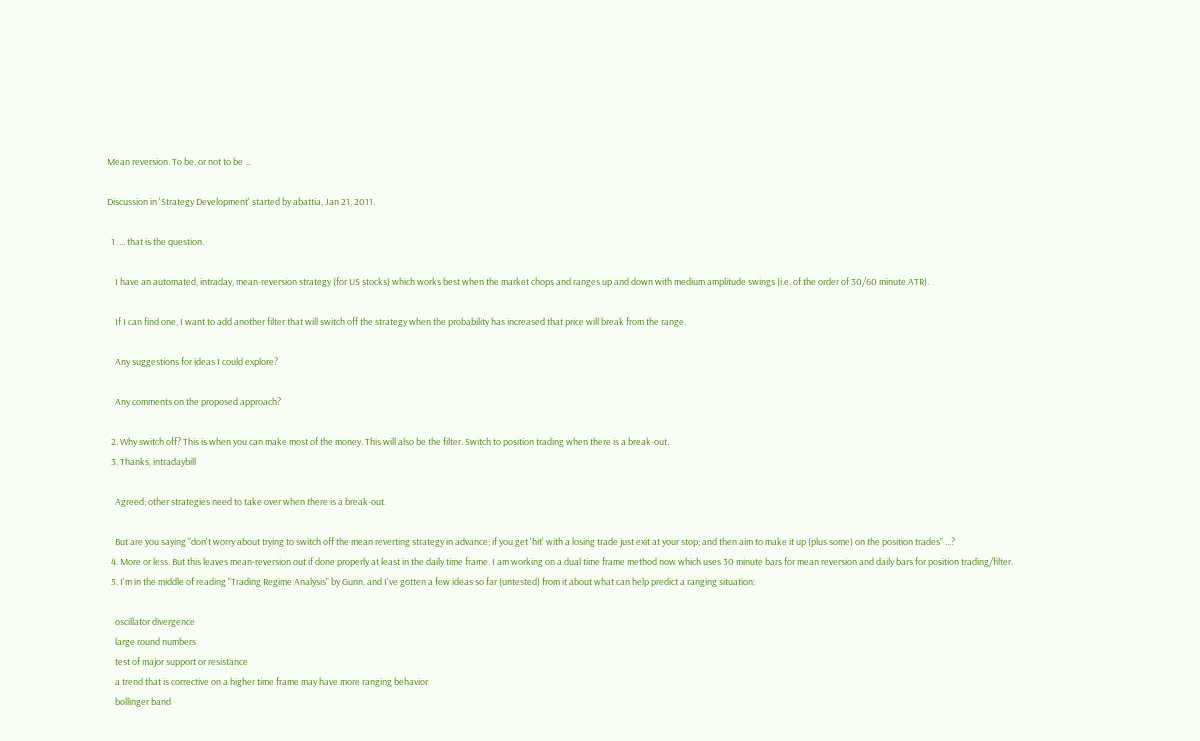Mean reversion. To be, or not to be ...

Discussion in 'Strategy Development' started by abattia, Jan 21, 2011.

  1. ... that is the question.

    I have an automated, intraday, mean-reversion strategy (for US stocks) which works best when the market chops and ranges up and down with medium amplitude swings (i.e. of the order of 30/60 minute ATR).

    If I can find one, I want to add another filter that will switch off the strategy when the probability has increased that price will break from the range.

    Any suggestions for ideas I could explore?

    Any comments on the proposed approach?

  2. Why switch off? This is when you can make most of the money. This will also be the filter. Switch to position trading when there is a break-out.
  3. Thanks, intradaybill

    Agreed; other strategies need to take over when there is a break-out.

    But are you saying "don't worry about trying to switch off the mean reverting strategy in advance; if you get 'hit' with a losing trade just exit at your stop; and then aim to make it up (plus some) on the position trades" ...?
  4. More or less. But this leaves mean-reversion out if done properly at least in the daily time frame. I am working on a dual time frame method now which uses 30 minute bars for mean reversion and daily bars for position trading/filter.
  5. I'm in the middle of reading "Trading Regime Analysis" by Gunn, and I've gotten a few ideas so far (untested) from it about what can help predict a ranging situation:

    oscillator divergence
    large round numbers
    test of major support or resistance
    a trend that is corrective on a higher time frame may have more ranging behavior
    bollinger band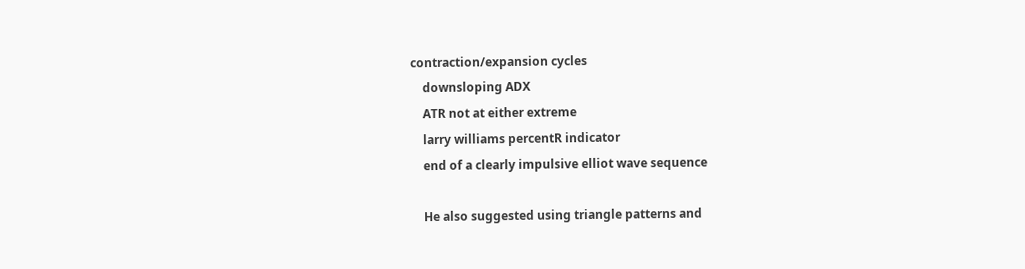contraction/expansion cycles
    downsloping ADX
    ATR not at either extreme
    larry williams percentR indicator
    end of a clearly impulsive elliot wave sequence

    He also suggested using triangle patterns and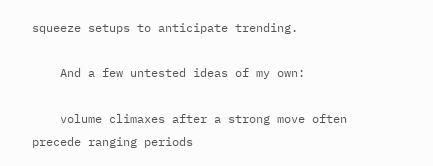squeeze setups to anticipate trending.

    And a few untested ideas of my own:

    volume climaxes after a strong move often precede ranging periods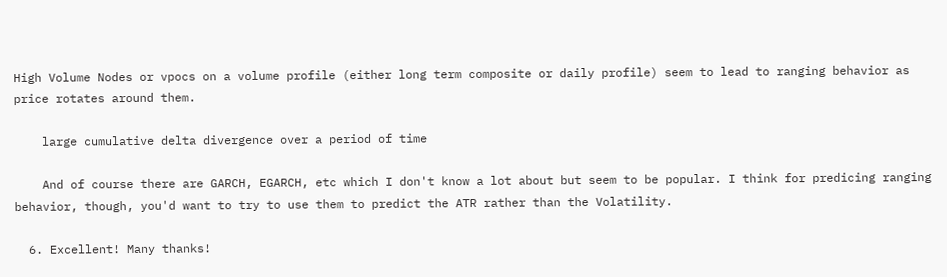High Volume Nodes or vpocs on a volume profile (either long term composite or daily profile) seem to lead to ranging behavior as price rotates around them.

    large cumulative delta divergence over a period of time

    And of course there are GARCH, EGARCH, etc which I don't know a lot about but seem to be popular. I think for predicing ranging behavior, though, you'd want to try to use them to predict the ATR rather than the Volatility.

  6. Excellent! Many thanks!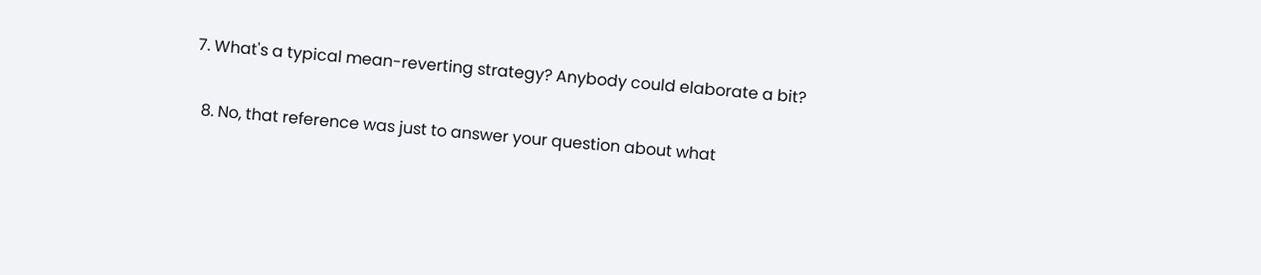7. What's a typical mean-reverting strategy? Anybody could elaborate a bit?

  8. No, that reference was just to answer your question about what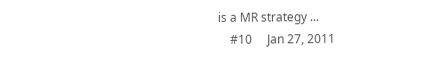is a MR strategy ...
    #10     Jan 27, 2011